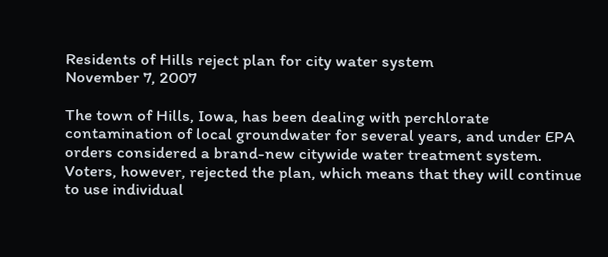Residents of Hills reject plan for city water system
November 7, 2007

The town of Hills, Iowa, has been dealing with perchlorate contamination of local groundwater for several years, and under EPA orders considered a brand-new citywide water treatment system. Voters, however, rejected the plan, which means that they will continue to use individual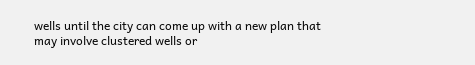wells until the city can come up with a new plan that may involve clustered wells or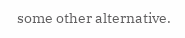some other alternative.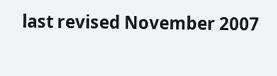last revised November 2007